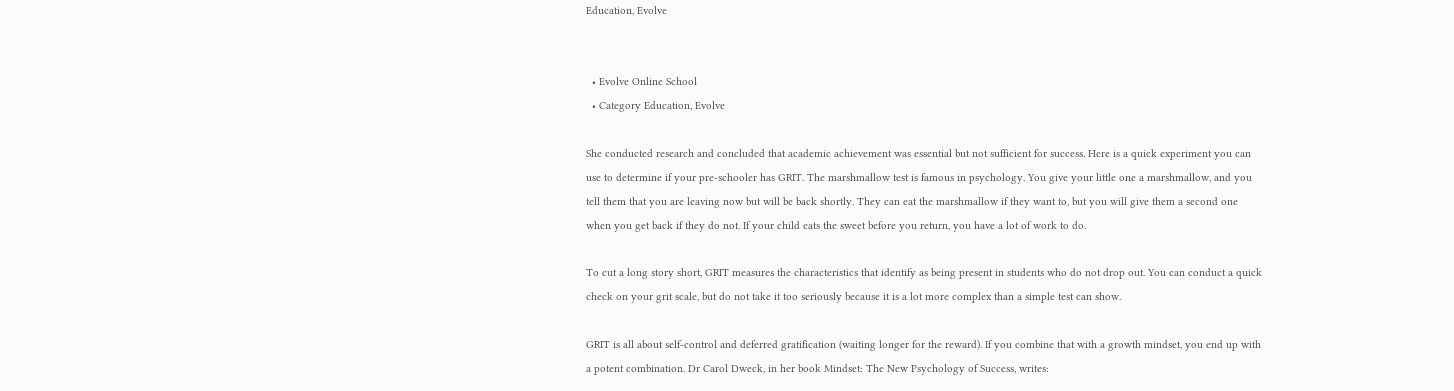Education, Evolve


  • Evolve Online School
  • Category Education, Evolve

She conducted research and concluded that academic achievement was essential but not sufficient for success. Here is a quick experiment you can use to determine if your pre-schooler has GRIT. The marshmallow test is famous in psychology. You give your little one a marshmallow, and you tell them that you are leaving now but will be back shortly. They can eat the marshmallow if they want to, but you will give them a second one when you get back if they do not. If your child eats the sweet before you return, you have a lot of work to do.

To cut a long story short, GRIT measures the characteristics that identify as being present in students who do not drop out. You can conduct a quick check on your grit scale, but do not take it too seriously because it is a lot more complex than a simple test can show.

GRIT is all about self-control and deferred gratification (waiting longer for the reward). If you combine that with a growth mindset, you end up with a potent combination. Dr Carol Dweck, in her book Mindset: The New Psychology of Success, writes: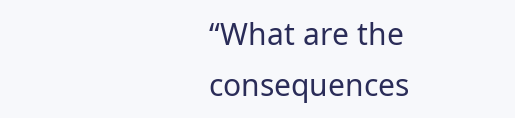“What are the consequences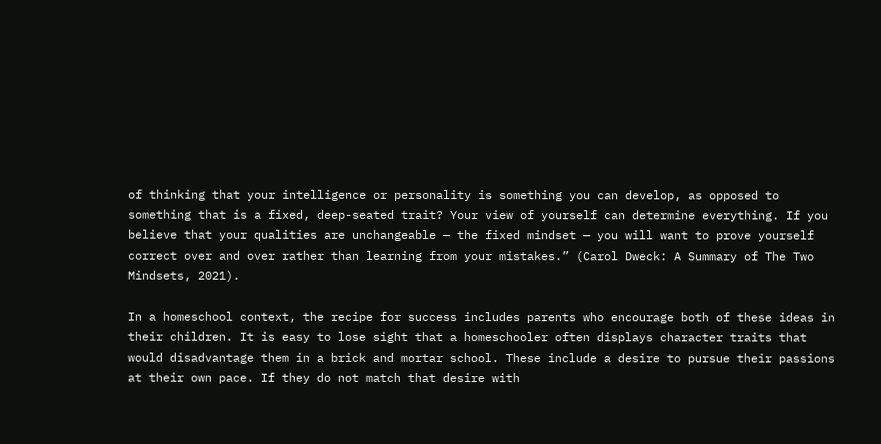of thinking that your intelligence or personality is something you can develop, as opposed to something that is a fixed, deep-seated trait? Your view of yourself can determine everything. If you believe that your qualities are unchangeable — the fixed mindset — you will want to prove yourself correct over and over rather than learning from your mistakes.” (Carol Dweck: A Summary of The Two Mindsets, 2021).

In a homeschool context, the recipe for success includes parents who encourage both of these ideas in their children. It is easy to lose sight that a homeschooler often displays character traits that would disadvantage them in a brick and mortar school. These include a desire to pursue their passions at their own pace. If they do not match that desire with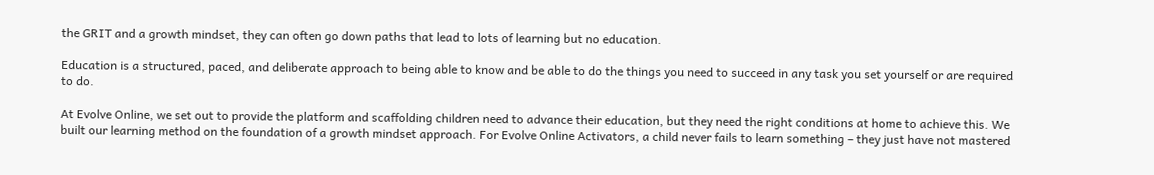the GRIT and a growth mindset, they can often go down paths that lead to lots of learning but no education.

Education is a structured, paced, and deliberate approach to being able to know and be able to do the things you need to succeed in any task you set yourself or are required to do.

At Evolve Online, we set out to provide the platform and scaffolding children need to advance their education, but they need the right conditions at home to achieve this. We built our learning method on the foundation of a growth mindset approach. For Evolve Online Activators, a child never fails to learn something – they just have not mastered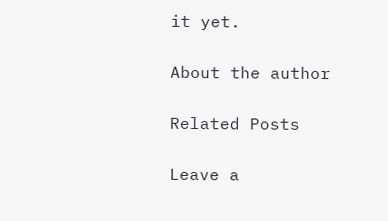it yet.

About the author

Related Posts

Leave a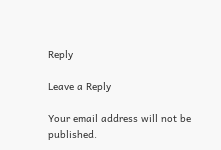Reply

Leave a Reply

Your email address will not be published.